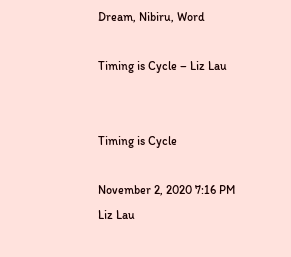Dream, Nibiru, Word

Timing is Cycle – Liz Lau


Timing is Cycle

November 2, 2020 7:16 PM
Liz Lau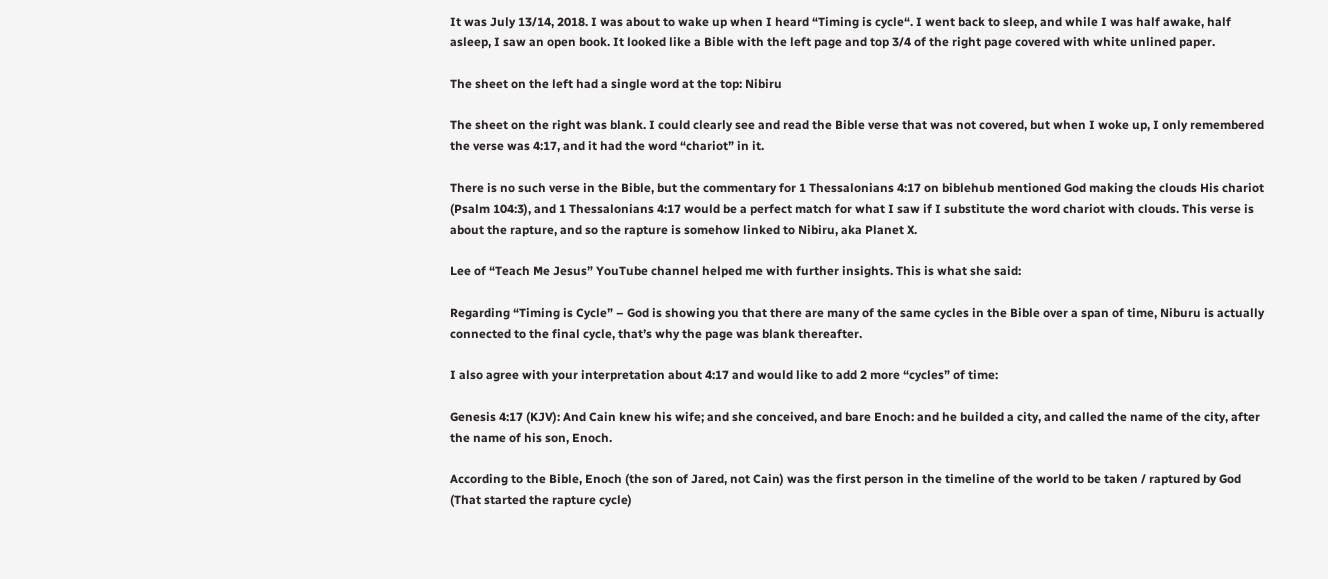It was July 13/14, 2018. I was about to wake up when I heard “Timing is cycle“. I went back to sleep, and while I was half awake, half asleep, I saw an open book. It looked like a Bible with the left page and top 3/4 of the right page covered with white unlined paper.

The sheet on the left had a single word at the top: Nibiru

The sheet on the right was blank. I could clearly see and read the Bible verse that was not covered, but when I woke up, I only remembered the verse was 4:17, and it had the word “chariot” in it.

There is no such verse in the Bible, but the commentary for 1 Thessalonians 4:17 on biblehub mentioned God making the clouds His chariot (Psalm 104:3), and 1 Thessalonians 4:17 would be a perfect match for what I saw if I substitute the word chariot with clouds. This verse is about the rapture, and so the rapture is somehow linked to Nibiru, aka Planet X.

Lee of “Teach Me Jesus” YouTube channel helped me with further insights. This is what she said:

Regarding “Timing is Cycle” – God is showing you that there are many of the same cycles in the Bible over a span of time, Niburu is actually connected to the final cycle, that’s why the page was blank thereafter.

I also agree with your interpretation about 4:17 and would like to add 2 more “cycles” of time:

Genesis 4:17 (KJV): And Cain knew his wife; and she conceived, and bare Enoch: and he builded a city, and called the name of the city, after the name of his son, Enoch.

According to the Bible, Enoch (the son of Jared, not Cain) was the first person in the timeline of the world to be taken / raptured by God (That started the rapture cycle)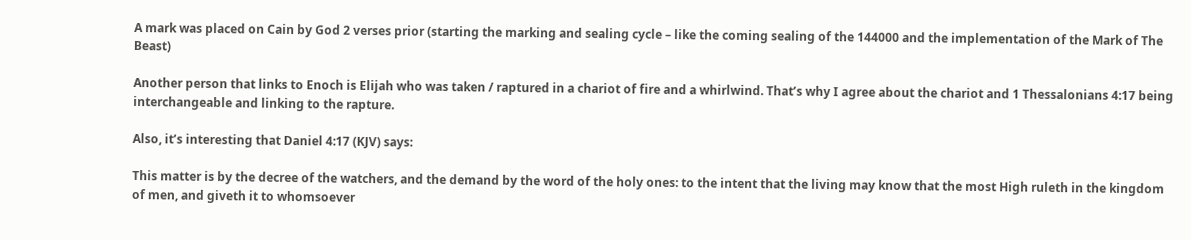A mark was placed on Cain by God 2 verses prior (starting the marking and sealing cycle – like the coming sealing of the 144000 and the implementation of the Mark of The Beast)

Another person that links to Enoch is Elijah who was taken / raptured in a chariot of fire and a whirlwind. That’s why I agree about the chariot and 1 Thessalonians 4:17 being interchangeable and linking to the rapture.

Also, it’s interesting that Daniel 4:17 (KJV) says:

This matter is by the decree of the watchers, and the demand by the word of the holy ones: to the intent that the living may know that the most High ruleth in the kingdom of men, and giveth it to whomsoever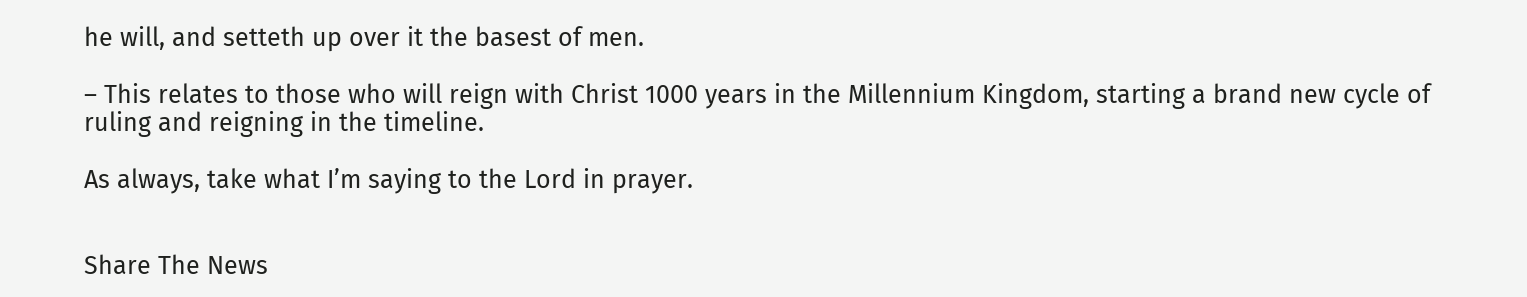he will, and setteth up over it the basest of men.

– This relates to those who will reign with Christ 1000 years in the Millennium Kingdom, starting a brand new cycle of ruling and reigning in the timeline.

As always, take what I’m saying to the Lord in prayer.


Share The News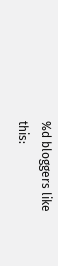%d bloggers like this: